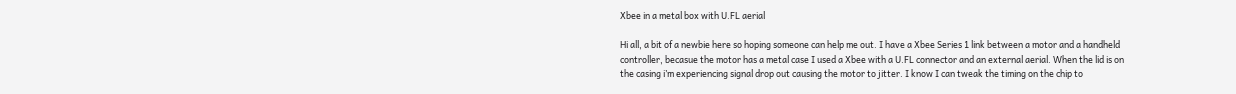Xbee in a metal box with U.FL aerial

Hi all, a bit of a newbie here so hoping someone can help me out. I have a Xbee Series 1 link between a motor and a handheld controller, becasue the motor has a metal case I used a Xbee with a U.FL connector and an external aerial. When the lid is on the casing i’m experiencing signal drop out causing the motor to jitter. I know I can tweak the timing on the chip to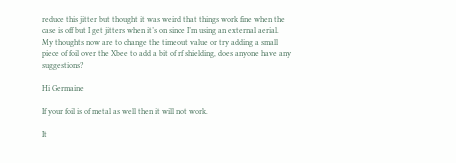reduce this jitter but thought it was weird that things work fine when the case is off but I get jitters when it’s on since I’m using an external aerial. My thoughts now are to change the timeout value or try adding a small piece of foil over the Xbee to add a bit of rf shielding, does anyone have any suggestions?

Hi Germaine

If your foil is of metal as well then it will not work.

It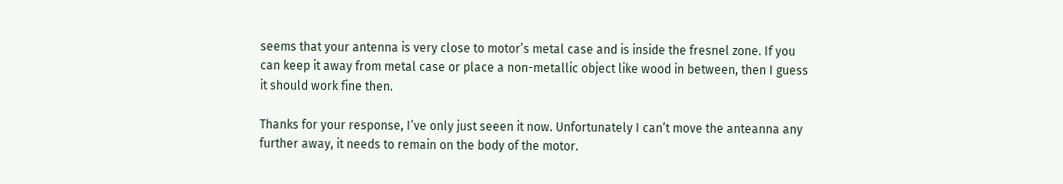seems that your antenna is very close to motor’s metal case and is inside the fresnel zone. If you can keep it away from metal case or place a non-metallic object like wood in between, then I guess it should work fine then.

Thanks for your response, I’ve only just seeen it now. Unfortunately I can’t move the anteanna any further away, it needs to remain on the body of the motor.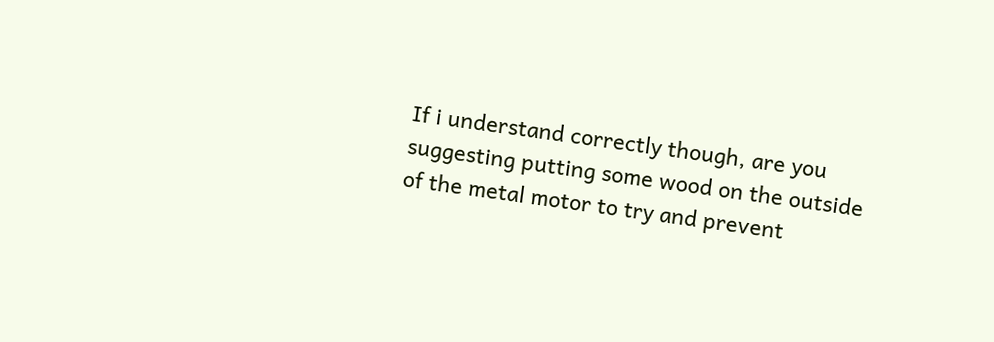If i understand correctly though, are you suggesting putting some wood on the outside of the metal motor to try and prevent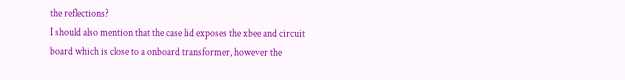the reflections?
I should also mention that the case lid exposes the xbee and circuit board which is close to a onboard transformer, however the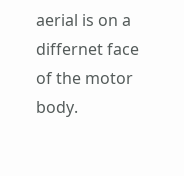aerial is on a differnet face of the motor body.